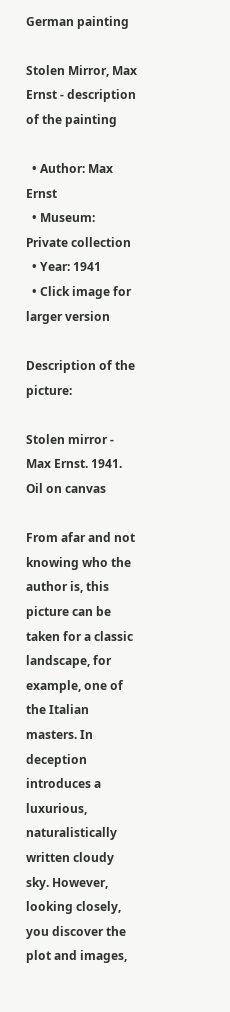German painting

Stolen Mirror, Max Ernst - description of the painting

  • Author: Max Ernst
  • Museum: Private collection
  • Year: 1941
  • Click image for larger version

Description of the picture:

Stolen mirror - Max Ernst. 1941. Oil on canvas

From afar and not knowing who the author is, this picture can be taken for a classic landscape, for example, one of the Italian masters. In deception introduces a luxurious, naturalistically written cloudy sky. However, looking closely, you discover the plot and images,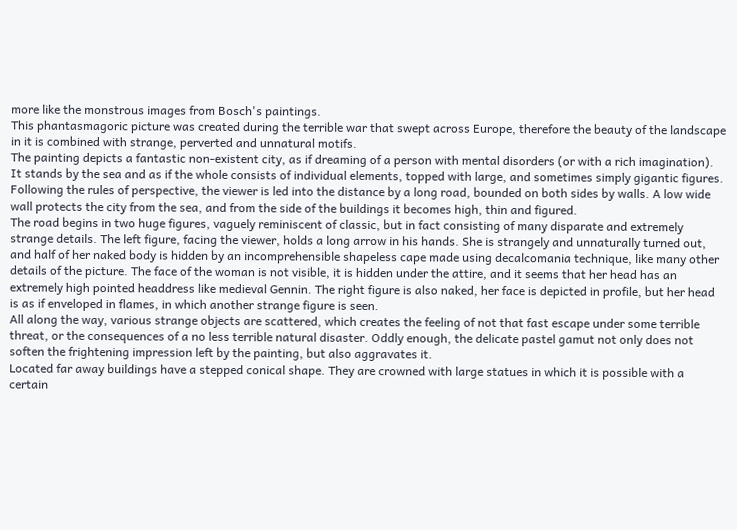more like the monstrous images from Bosch's paintings.
This phantasmagoric picture was created during the terrible war that swept across Europe, therefore the beauty of the landscape in it is combined with strange, perverted and unnatural motifs.
The painting depicts a fantastic non-existent city, as if dreaming of a person with mental disorders (or with a rich imagination). It stands by the sea and as if the whole consists of individual elements, topped with large, and sometimes simply gigantic figures. Following the rules of perspective, the viewer is led into the distance by a long road, bounded on both sides by walls. A low wide wall protects the city from the sea, and from the side of the buildings it becomes high, thin and figured.
The road begins in two huge figures, vaguely reminiscent of classic, but in fact consisting of many disparate and extremely strange details. The left figure, facing the viewer, holds a long arrow in his hands. She is strangely and unnaturally turned out, and half of her naked body is hidden by an incomprehensible shapeless cape made using decalcomania technique, like many other details of the picture. The face of the woman is not visible, it is hidden under the attire, and it seems that her head has an extremely high pointed headdress like medieval Gennin. The right figure is also naked, her face is depicted in profile, but her head is as if enveloped in flames, in which another strange figure is seen.
All along the way, various strange objects are scattered, which creates the feeling of not that fast escape under some terrible threat, or the consequences of a no less terrible natural disaster. Oddly enough, the delicate pastel gamut not only does not soften the frightening impression left by the painting, but also aggravates it.
Located far away buildings have a stepped conical shape. They are crowned with large statues in which it is possible with a certain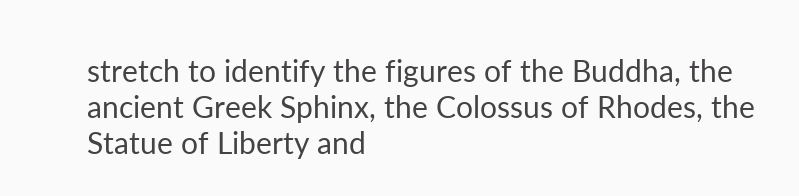stretch to identify the figures of the Buddha, the ancient Greek Sphinx, the Colossus of Rhodes, the Statue of Liberty and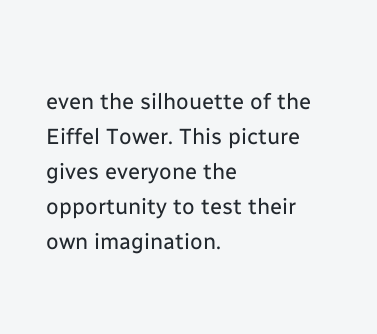even the silhouette of the Eiffel Tower. This picture gives everyone the opportunity to test their own imagination.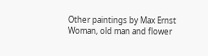Other paintings by Max Ernst
Woman, old man and flower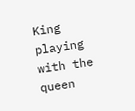King playing with the queen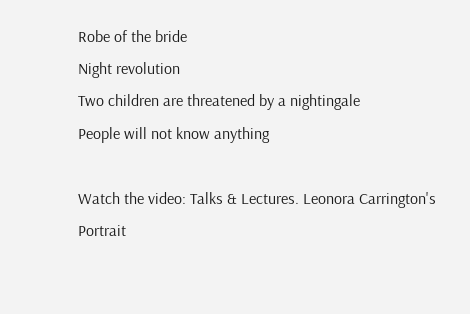Robe of the bride
Night revolution
Two children are threatened by a nightingale
People will not know anything

Watch the video: Talks & Lectures. Leonora Carrington's Portrait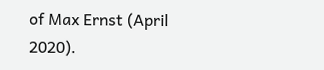of Max Ernst (April 2020).